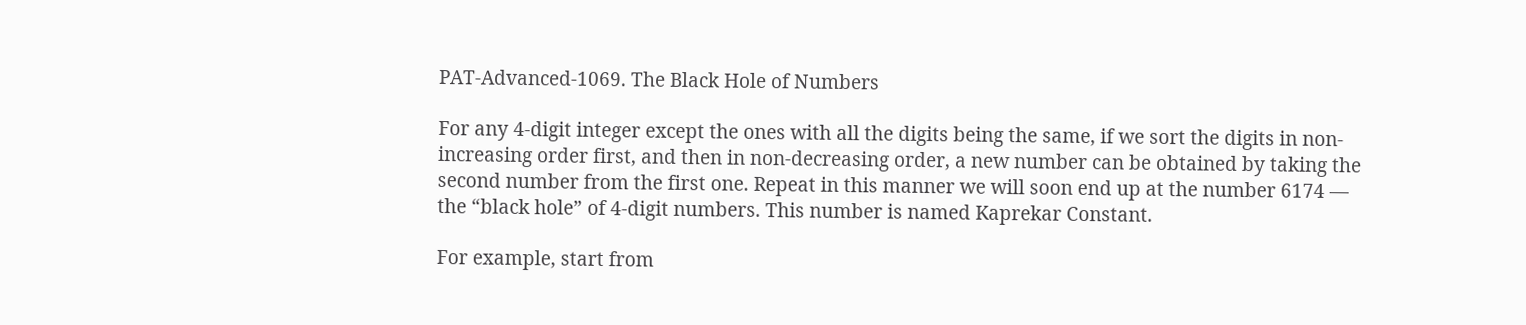PAT-Advanced-1069. The Black Hole of Numbers

For any 4-digit integer except the ones with all the digits being the same, if we sort the digits in non-increasing order first, and then in non-decreasing order, a new number can be obtained by taking the second number from the first one. Repeat in this manner we will soon end up at the number 6174 — the “black hole” of 4-digit numbers. This number is named Kaprekar Constant.

For example, start from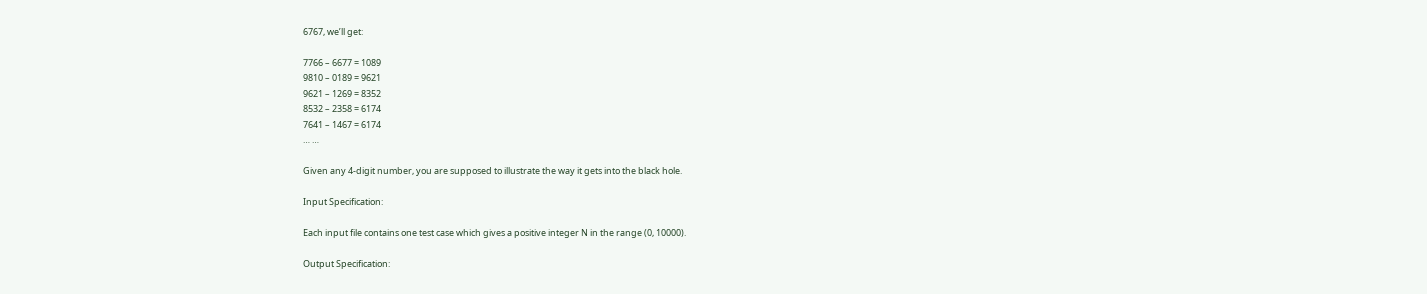6767, we’ll get:

7766 – 6677 = 1089
9810 – 0189 = 9621
9621 – 1269 = 8352
8532 – 2358 = 6174
7641 – 1467 = 6174
… …

Given any 4-digit number, you are supposed to illustrate the way it gets into the black hole.

Input Specification:

Each input file contains one test case which gives a positive integer N in the range (0, 10000).

Output Specification: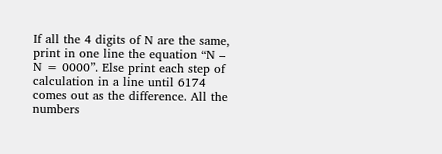If all the 4 digits of N are the same, print in one line the equation “N – N = 0000”. Else print each step of calculation in a line until 6174 comes out as the difference. All the numbers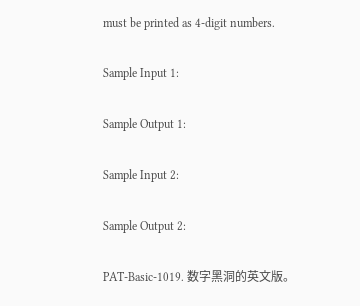must be printed as 4-digit numbers.

Sample Input 1:

Sample Output 1:

Sample Input 2:

Sample Output 2:

PAT-Basic-1019. 数字黑洞的英文版。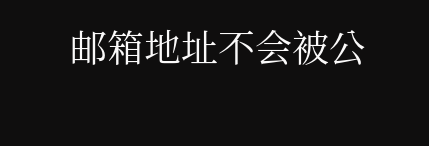邮箱地址不会被公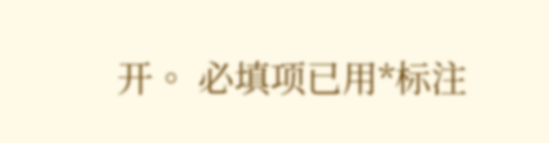开。 必填项已用*标注